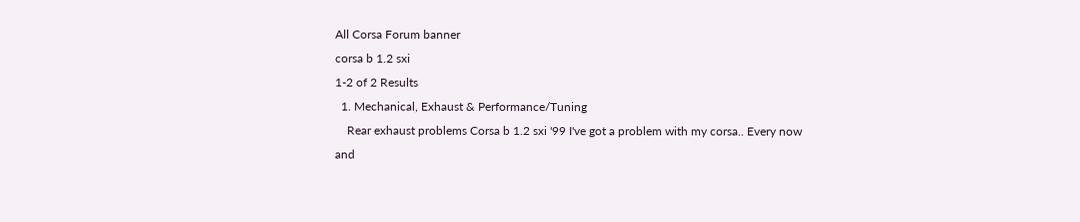All Corsa Forum banner
corsa b 1.2 sxi
1-2 of 2 Results
  1. Mechanical, Exhaust & Performance/Tuning
    Rear exhaust problems Corsa b 1.2 sxi '99 I've got a problem with my corsa.. Every now and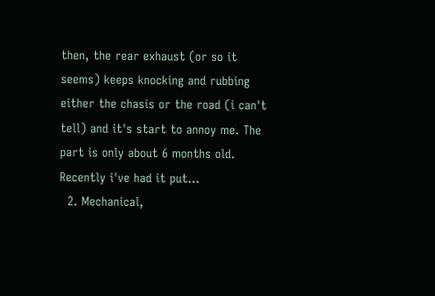then, the rear exhaust (or so it seems) keeps knocking and rubbing either the chasis or the road (i can't tell) and it's start to annoy me. The part is only about 6 months old. Recently i've had it put...
  2. Mechanical,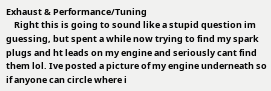Exhaust & Performance/Tuning
    Right this is going to sound like a stupid question im guessing, but spent a while now trying to find my spark plugs and ht leads on my engine and seriously cant find them lol. Ive posted a picture of my engine underneath so if anyone can circle where i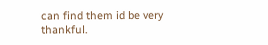can find them id be very thankful.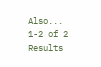Also...
1-2 of 2 Results